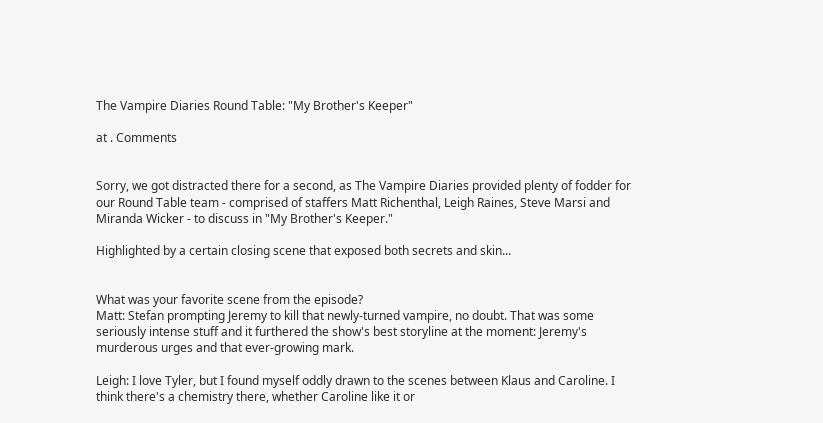The Vampire Diaries Round Table: "My Brother's Keeper"

at . Comments


Sorry, we got distracted there for a second, as The Vampire Diaries provided plenty of fodder for our Round Table team - comprised of staffers Matt Richenthal, Leigh Raines, Steve Marsi and Miranda Wicker - to discuss in "My Brother's Keeper."

Highlighted by a certain closing scene that exposed both secrets and skin...


What was your favorite scene from the episode?
Matt: Stefan prompting Jeremy to kill that newly-turned vampire, no doubt. That was some seriously intense stuff and it furthered the show's best storyline at the moment: Jeremy's murderous urges and that ever-growing mark.

Leigh: I love Tyler, but I found myself oddly drawn to the scenes between Klaus and Caroline. I think there's a chemistry there, whether Caroline like it or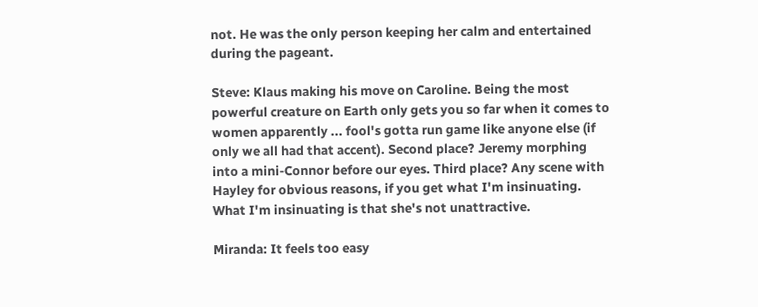not. He was the only person keeping her calm and entertained during the pageant.

Steve: Klaus making his move on Caroline. Being the most powerful creature on Earth only gets you so far when it comes to women apparently ... fool's gotta run game like anyone else (if only we all had that accent). Second place? Jeremy morphing into a mini-Connor before our eyes. Third place? Any scene with Hayley for obvious reasons, if you get what I'm insinuating. What I'm insinuating is that she's not unattractive.

Miranda: It feels too easy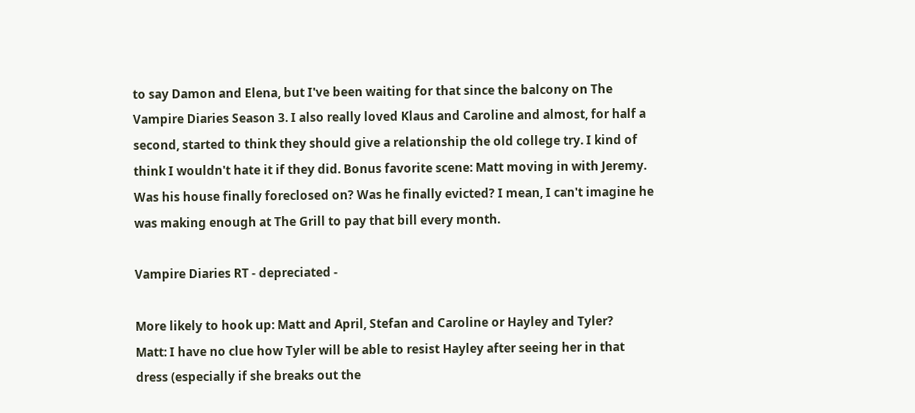to say Damon and Elena, but I've been waiting for that since the balcony on The Vampire Diaries Season 3. I also really loved Klaus and Caroline and almost, for half a second, started to think they should give a relationship the old college try. I kind of think I wouldn't hate it if they did. Bonus favorite scene: Matt moving in with Jeremy. Was his house finally foreclosed on? Was he finally evicted? I mean, I can't imagine he was making enough at The Grill to pay that bill every month.

Vampire Diaries RT - depreciated -

More likely to hook up: Matt and April, Stefan and Caroline or Hayley and Tyler?
Matt: I have no clue how Tyler will be able to resist Hayley after seeing her in that dress (especially if she breaks out the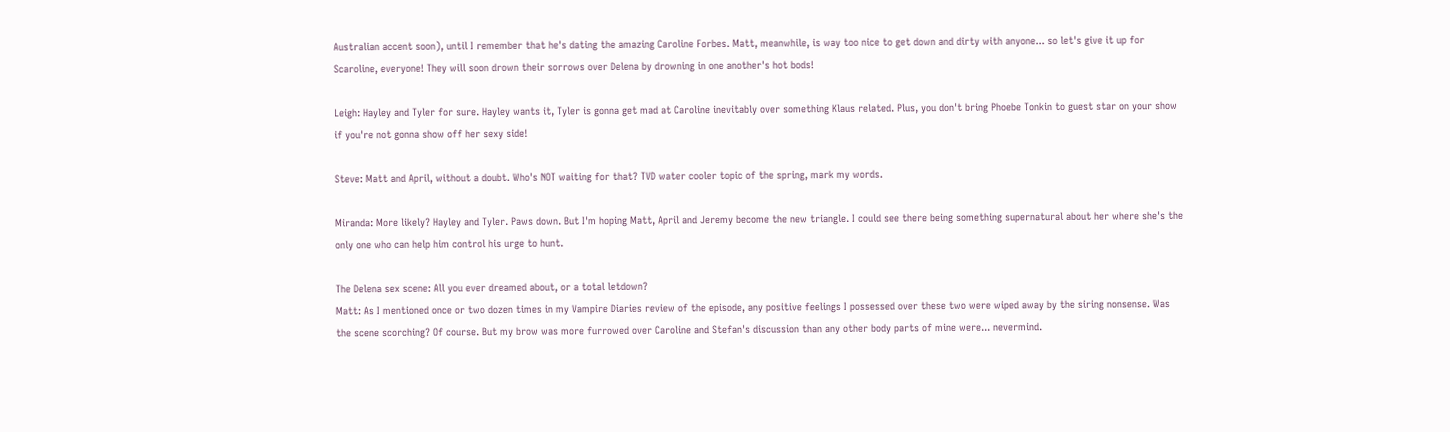Australian accent soon), until I remember that he's dating the amazing Caroline Forbes. Matt, meanwhile, is way too nice to get down and dirty with anyone... so let's give it up for Scaroline, everyone! They will soon drown their sorrows over Delena by drowning in one another's hot bods!

Leigh: Hayley and Tyler for sure. Hayley wants it, Tyler is gonna get mad at Caroline inevitably over something Klaus related. Plus, you don't bring Phoebe Tonkin to guest star on your show if you're not gonna show off her sexy side!

Steve: Matt and April, without a doubt. Who's NOT waiting for that? TVD water cooler topic of the spring, mark my words.

Miranda: More likely? Hayley and Tyler. Paws down. But I'm hoping Matt, April and Jeremy become the new triangle. I could see there being something supernatural about her where she's the only one who can help him control his urge to hunt.

The Delena sex scene: All you ever dreamed about, or a total letdown?
Matt: As I mentioned once or two dozen times in my Vampire Diaries review of the episode, any positive feelings I possessed over these two were wiped away by the siring nonsense. Was the scene scorching? Of course. But my brow was more furrowed over Caroline and Stefan's discussion than any other body parts of mine were... nevermind.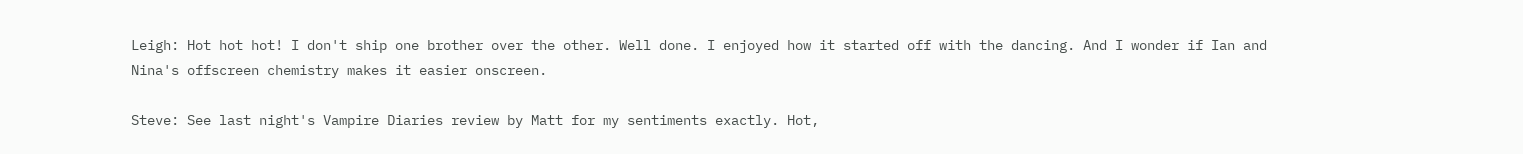Leigh: Hot hot hot! I don't ship one brother over the other. Well done. I enjoyed how it started off with the dancing. And I wonder if Ian and Nina's offscreen chemistry makes it easier onscreen.

Steve: See last night's Vampire Diaries review by Matt for my sentiments exactly. Hot,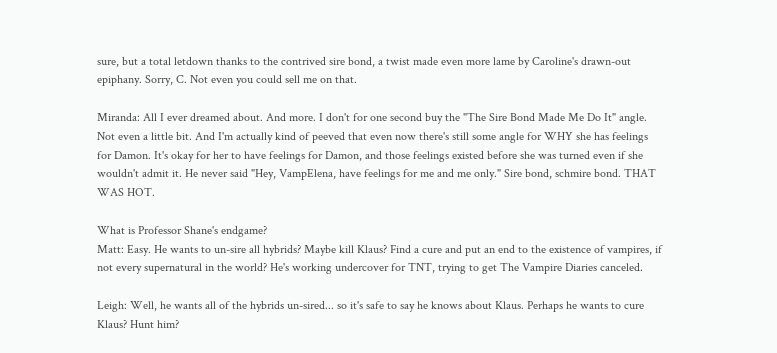sure, but a total letdown thanks to the contrived sire bond, a twist made even more lame by Caroline's drawn-out epiphany. Sorry, C. Not even you could sell me on that.

Miranda: All I ever dreamed about. And more. I don't for one second buy the "The Sire Bond Made Me Do It" angle. Not even a little bit. And I'm actually kind of peeved that even now there's still some angle for WHY she has feelings for Damon. It's okay for her to have feelings for Damon, and those feelings existed before she was turned even if she wouldn't admit it. He never said "Hey, VampElena, have feelings for me and me only." Sire bond, schmire bond. THAT WAS HOT.

What is Professor Shane's endgame?
Matt: Easy. He wants to un-sire all hybrids? Maybe kill Klaus? Find a cure and put an end to the existence of vampires, if not every supernatural in the world? He's working undercover for TNT, trying to get The Vampire Diaries canceled.

Leigh: Well, he wants all of the hybrids un-sired... so it's safe to say he knows about Klaus. Perhaps he wants to cure Klaus? Hunt him?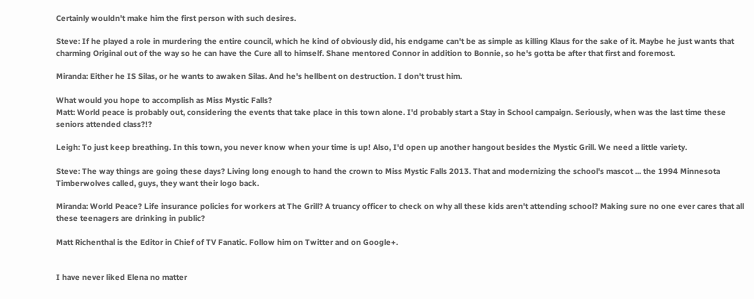Certainly wouldn't make him the first person with such desires.

Steve: If he played a role in murdering the entire council, which he kind of obviously did, his endgame can't be as simple as killing Klaus for the sake of it. Maybe he just wants that charming Original out of the way so he can have the Cure all to himself. Shane mentored Connor in addition to Bonnie, so he's gotta be after that first and foremost.

Miranda: Either he IS Silas, or he wants to awaken Silas. And he's hellbent on destruction. I don't trust him.

What would you hope to accomplish as Miss Mystic Falls?
Matt: World peace is probably out, considering the events that take place in this town alone. I'd probably start a Stay in School campaign. Seriously, when was the last time these seniors attended class?!?

Leigh: To just keep breathing. In this town, you never know when your time is up! Also, I'd open up another hangout besides the Mystic Grill. We need a little variety.

Steve: The way things are going these days? Living long enough to hand the crown to Miss Mystic Falls 2013. That and modernizing the school's mascot ... the 1994 Minnesota Timberwolves called, guys, they want their logo back.

Miranda: World Peace? Life insurance policies for workers at The Grill? A truancy officer to check on why all these kids aren't attending school? Making sure no one ever cares that all these teenagers are drinking in public?

Matt Richenthal is the Editor in Chief of TV Fanatic. Follow him on Twitter and on Google+.


I have never liked Elena no matter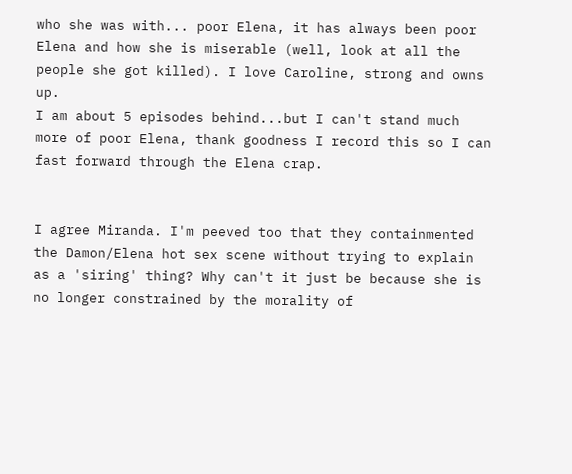who she was with... poor Elena, it has always been poor Elena and how she is miserable (well, look at all the people she got killed). I love Caroline, strong and owns up.
I am about 5 episodes behind...but I can't stand much more of poor Elena, thank goodness I record this so I can fast forward through the Elena crap.


I agree Miranda. I'm peeved too that they containmented the Damon/Elena hot sex scene without trying to explain as a 'siring' thing? Why can't it just be because she is no longer constrained by the morality of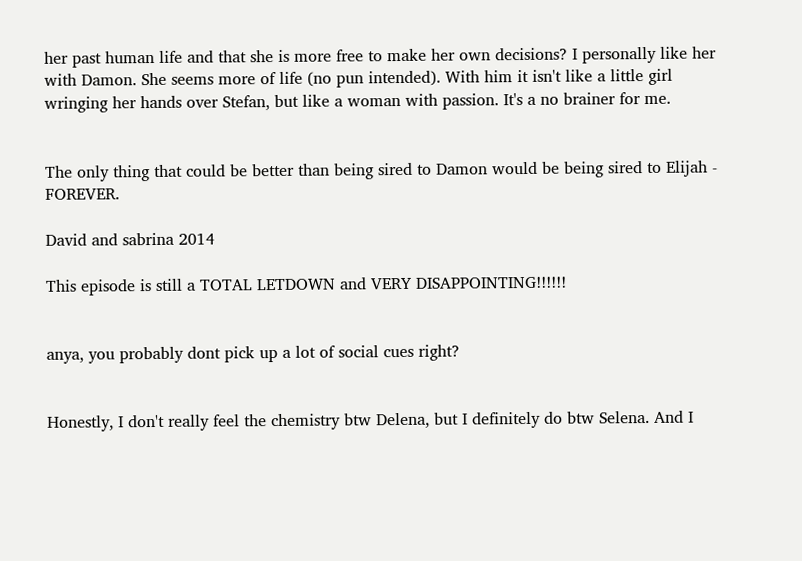her past human life and that she is more free to make her own decisions? I personally like her with Damon. She seems more of life (no pun intended). With him it isn't like a little girl wringing her hands over Stefan, but like a woman with passion. It's a no brainer for me.


The only thing that could be better than being sired to Damon would be being sired to Elijah - FOREVER.

David and sabrina 2014

This episode is still a TOTAL LETDOWN and VERY DISAPPOINTING!!!!!!


anya, you probably dont pick up a lot of social cues right?


Honestly, I don't really feel the chemistry btw Delena, but I definitely do btw Selena. And I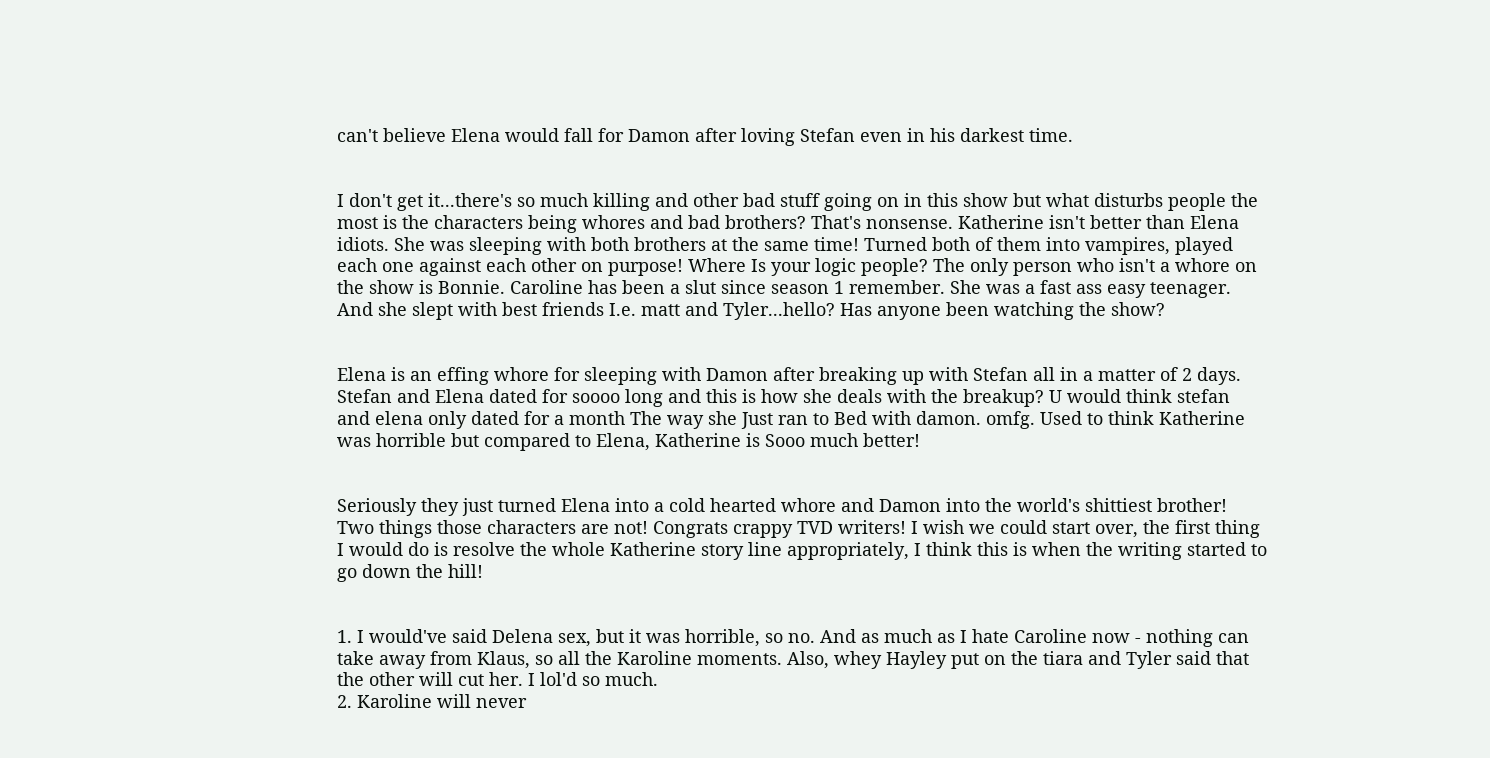can't believe Elena would fall for Damon after loving Stefan even in his darkest time.


I don't get it...there's so much killing and other bad stuff going on in this show but what disturbs people the most is the characters being whores and bad brothers? That's nonsense. Katherine isn't better than Elena idiots. She was sleeping with both brothers at the same time! Turned both of them into vampires, played each one against each other on purpose! Where Is your logic people? The only person who isn't a whore on the show is Bonnie. Caroline has been a slut since season 1 remember. She was a fast ass easy teenager. And she slept with best friends I.e. matt and Tyler...hello? Has anyone been watching the show?


Elena is an effing whore for sleeping with Damon after breaking up with Stefan all in a matter of 2 days. Stefan and Elena dated for soooo long and this is how she deals with the breakup? U would think stefan and elena only dated for a month The way she Just ran to Bed with damon. omfg. Used to think Katherine was horrible but compared to Elena, Katherine is Sooo much better!


Seriously they just turned Elena into a cold hearted whore and Damon into the world's shittiest brother! Two things those characters are not! Congrats crappy TVD writers! I wish we could start over, the first thing I would do is resolve the whole Katherine story line appropriately, I think this is when the writing started to go down the hill!


1. I would've said Delena sex, but it was horrible, so no. And as much as I hate Caroline now - nothing can take away from Klaus, so all the Karoline moments. Also, whey Hayley put on the tiara and Tyler said that the other will cut her. I lol'd so much.
2. Karoline will never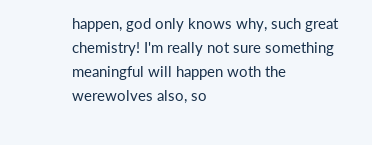happen, god only knows why, such great chemistry! I'm really not sure something meaningful will happen woth the werewolves also, so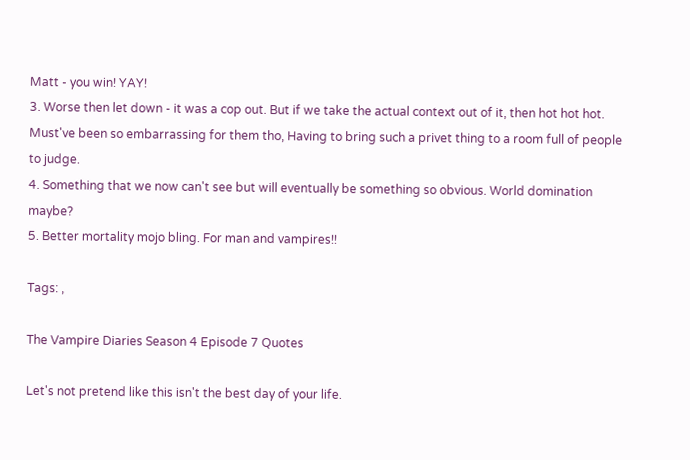Matt - you win! YAY!
3. Worse then let down - it was a cop out. But if we take the actual context out of it, then hot hot hot. Must've been so embarrassing for them tho, Having to bring such a privet thing to a room full of people to judge.
4. Something that we now can't see but will eventually be something so obvious. World domination maybe?
5. Better mortality mojo bling. For man and vampires!!

Tags: ,

The Vampire Diaries Season 4 Episode 7 Quotes

Let's not pretend like this isn't the best day of your life.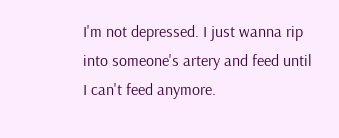I'm not depressed. I just wanna rip into someone's artery and feed until I can't feed anymore.